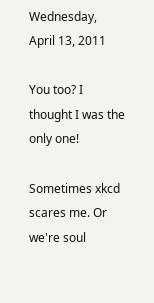Wednesday, April 13, 2011

You too? I thought I was the only one!

Sometimes xkcd scares me. Or we're soul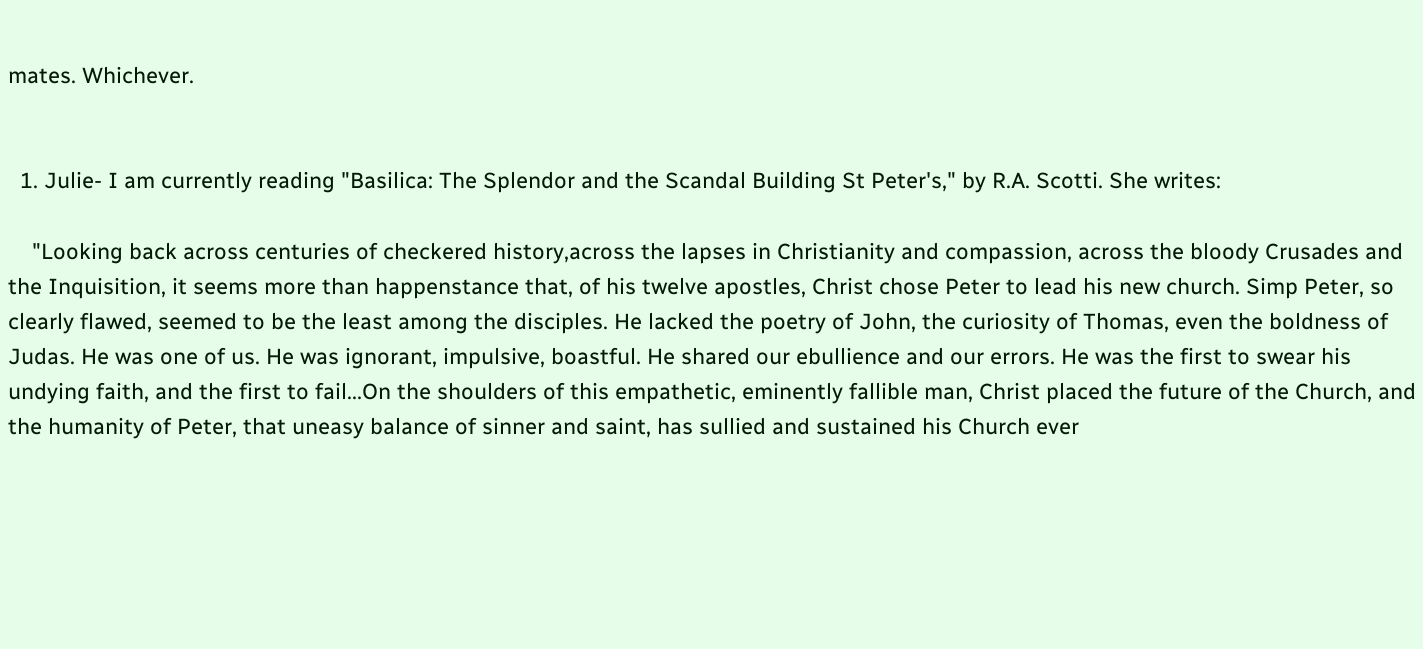mates. Whichever.


  1. Julie- I am currently reading "Basilica: The Splendor and the Scandal Building St Peter's," by R.A. Scotti. She writes:

    "Looking back across centuries of checkered history,across the lapses in Christianity and compassion, across the bloody Crusades and the Inquisition, it seems more than happenstance that, of his twelve apostles, Christ chose Peter to lead his new church. Simp Peter, so clearly flawed, seemed to be the least among the disciples. He lacked the poetry of John, the curiosity of Thomas, even the boldness of Judas. He was one of us. He was ignorant, impulsive, boastful. He shared our ebullience and our errors. He was the first to swear his undying faith, and the first to fail...On the shoulders of this empathetic, eminently fallible man, Christ placed the future of the Church, and the humanity of Peter, that uneasy balance of sinner and saint, has sullied and sustained his Church ever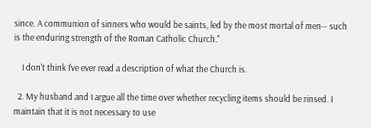since. A communion of sinners who would be saints, led by the most mortal of men-- such is the enduring strength of the Roman Catholic Church."

    I don't think I've ever read a description of what the Church is.

  2. My husband and I argue all the time over whether recycling items should be rinsed. I maintain that it is not necessary to use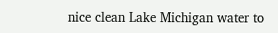nice clean Lake Michigan water to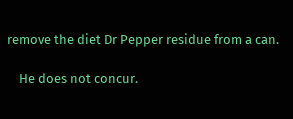remove the diet Dr Pepper residue from a can.

    He does not concur.